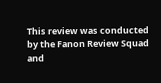This review was conducted by the Fanon Review Squad and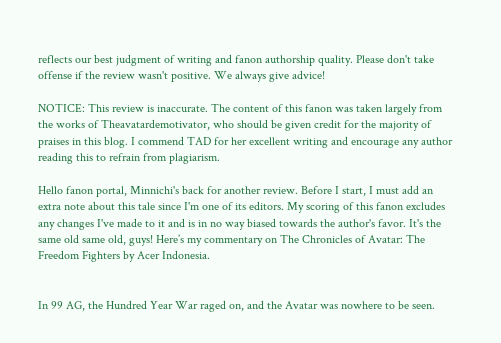reflects our best judgment of writing and fanon authorship quality. Please don't take offense if the review wasn't positive. We always give advice!

NOTICE: This review is inaccurate. The content of this fanon was taken largely from the works of Theavatardemotivator, who should be given credit for the majority of praises in this blog. I commend TAD for her excellent writing and encourage any author reading this to refrain from plagiarism.

Hello fanon portal, Minnichi's back for another review. Before I start, I must add an extra note about this tale since I'm one of its editors. My scoring of this fanon excludes any changes I've made to it and is in no way biased towards the author's favor. It's the same old same old, guys! Here’s my commentary on The Chronicles of Avatar: The Freedom Fighters by Acer Indonesia.


In 99 AG, the Hundred Year War raged on, and the Avatar was nowhere to be seen.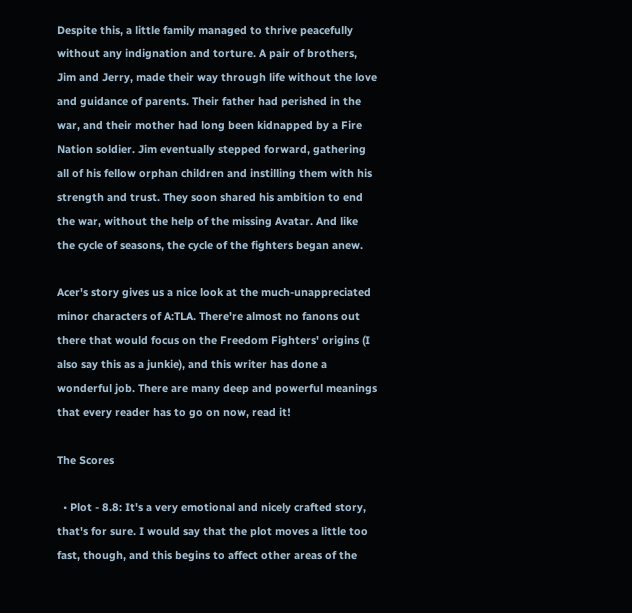Despite this, a little family managed to thrive peacefully without any indignation and torture. A pair of brothers, Jim and Jerry, made their way through life without the love and guidance of parents. Their father had perished in the war, and their mother had long been kidnapped by a Fire Nation soldier. Jim eventually stepped forward, gathering all of his fellow orphan children and instilling them with his strength and trust. They soon shared his ambition to end the war, without the help of the missing Avatar. And like the cycle of seasons, the cycle of the fighters began anew.

Acer's story gives us a nice look at the much-unappreciated minor characters of A:TLA. There're almost no fanons out there that would focus on the Freedom Fighters' origins (I also say this as a junkie), and this writer has done a wonderful job. There are many deep and powerful meanings that every reader has to go on now, read it!

The Scores

  • Plot - 8.8: It's a very emotional and nicely crafted story, that's for sure. I would say that the plot moves a little too fast, though, and this begins to affect other areas of the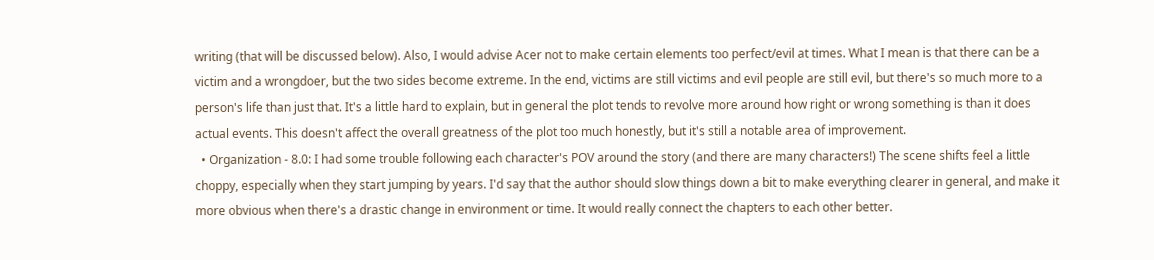writing (that will be discussed below). Also, I would advise Acer not to make certain elements too perfect/evil at times. What I mean is that there can be a victim and a wrongdoer, but the two sides become extreme. In the end, victims are still victims and evil people are still evil, but there's so much more to a person's life than just that. It's a little hard to explain, but in general the plot tends to revolve more around how right or wrong something is than it does actual events. This doesn't affect the overall greatness of the plot too much honestly, but it's still a notable area of improvement.
  • Organization - 8.0: I had some trouble following each character's POV around the story (and there are many characters!) The scene shifts feel a little choppy, especially when they start jumping by years. I'd say that the author should slow things down a bit to make everything clearer in general, and make it more obvious when there's a drastic change in environment or time. It would really connect the chapters to each other better.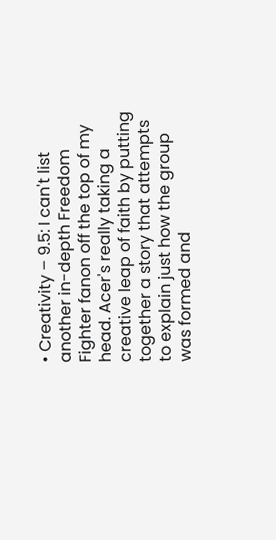• Creativity – 9.5: I can't list another in-depth Freedom Fighter fanon off the top of my head. Acer's really taking a creative leap of faith by putting together a story that attempts to explain just how the group was formed and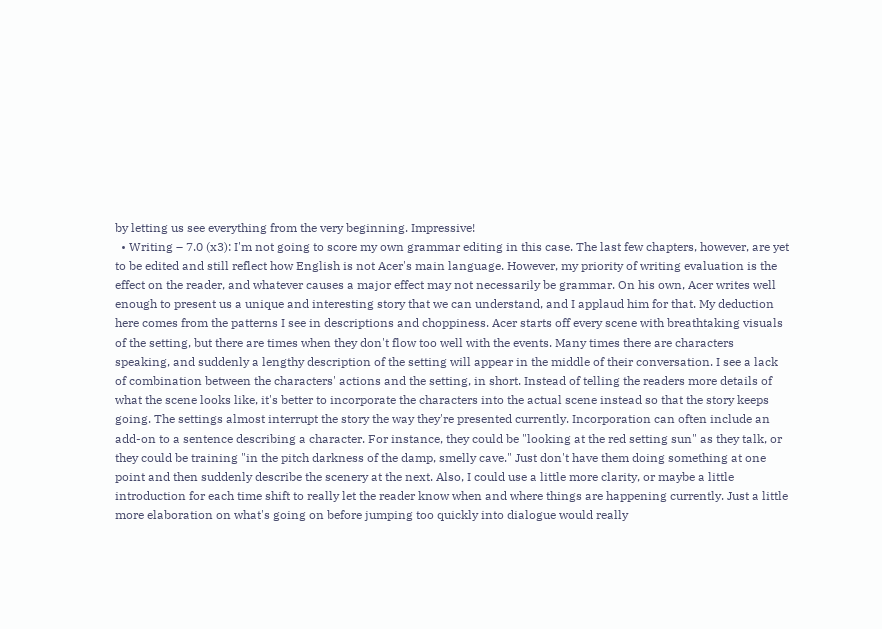by letting us see everything from the very beginning. Impressive!
  • Writing – 7.0 (x3): I'm not going to score my own grammar editing in this case. The last few chapters, however, are yet to be edited and still reflect how English is not Acer's main language. However, my priority of writing evaluation is the effect on the reader, and whatever causes a major effect may not necessarily be grammar. On his own, Acer writes well enough to present us a unique and interesting story that we can understand, and I applaud him for that. My deduction here comes from the patterns I see in descriptions and choppiness. Acer starts off every scene with breathtaking visuals of the setting, but there are times when they don't flow too well with the events. Many times there are characters speaking, and suddenly a lengthy description of the setting will appear in the middle of their conversation. I see a lack of combination between the characters' actions and the setting, in short. Instead of telling the readers more details of what the scene looks like, it's better to incorporate the characters into the actual scene instead so that the story keeps going. The settings almost interrupt the story the way they're presented currently. Incorporation can often include an add-on to a sentence describing a character. For instance, they could be "looking at the red setting sun" as they talk, or they could be training "in the pitch darkness of the damp, smelly cave." Just don't have them doing something at one point and then suddenly describe the scenery at the next. Also, I could use a little more clarity, or maybe a little introduction for each time shift to really let the reader know when and where things are happening currently. Just a little more elaboration on what's going on before jumping too quickly into dialogue would really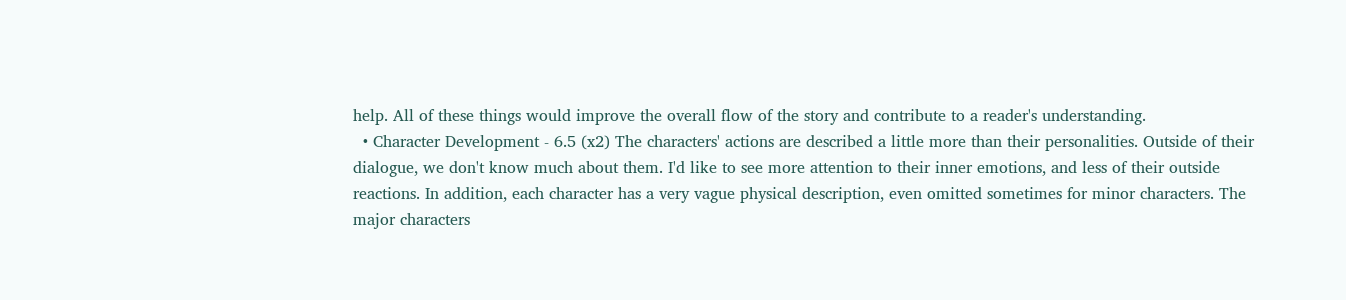help. All of these things would improve the overall flow of the story and contribute to a reader's understanding.
  • Character Development - 6.5 (x2) The characters' actions are described a little more than their personalities. Outside of their dialogue, we don't know much about them. I'd like to see more attention to their inner emotions, and less of their outside reactions. In addition, each character has a very vague physical description, even omitted sometimes for minor characters. The major characters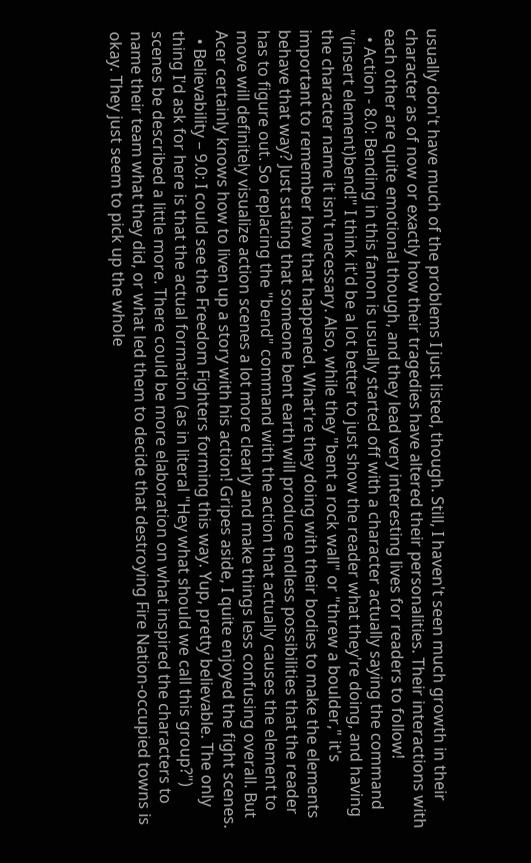usually don't have much of the problems I just listed, though. Still, I haven't seen much growth in their character as of now or exactly how their tragedies have altered their personalities. Their interactions with each other are quite emotional though, and they lead very interesting lives for readers to follow!
  • Action - 8.0: Bending in this fanon is usually started off with a character actually saying the command "(insert element)bend!" I think it'd be a lot better to just show the reader what they're doing, and having the character name it isn't necessary. Also, while they "bent a rock wall" or "threw a boulder," it's important to remember how that happened. What're they doing with their bodies to make the elements behave that way? Just stating that someone bent earth will produce endless possibilities that the reader has to figure out. So replacing the "bend" command with the action that actually causes the element to move will definitely visualize action scenes a lot more clearly and make things less confusing overall. But Acer certainly knows how to liven up a story with his action! Gripes aside, I quite enjoyed the fight scenes.
  • Believability – 9.0: I could see the Freedom Fighters forming this way. Yup, pretty believable. The only thing I'd ask for here is that the actual formation (as in literal "Hey what should we call this group?") scenes be described a little more. There could be more elaboration on what inspired the characters to name their team what they did, or what led them to decide that destroying Fire Nation-occupied towns is okay. They just seem to pick up the whole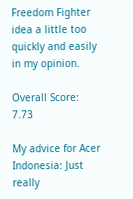Freedom Fighter idea a little too quickly and easily in my opinion.

Overall Score: 7.73

My advice for Acer Indonesia: Just really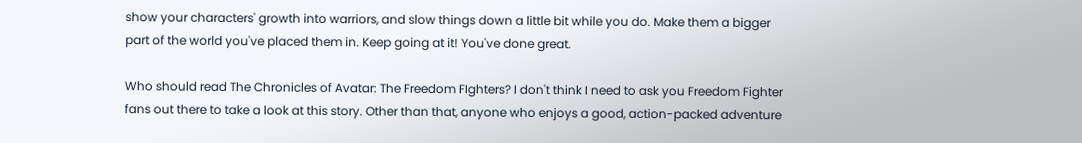show your characters' growth into warriors, and slow things down a little bit while you do. Make them a bigger part of the world you've placed them in. Keep going at it! You've done great.

Who should read The Chronicles of Avatar: The Freedom FIghters? I don't think I need to ask you Freedom Fighter fans out there to take a look at this story. Other than that, anyone who enjoys a good, action-packed adventure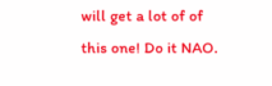will get a lot of of this one! Do it NAO.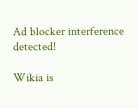Ad blocker interference detected!

Wikia is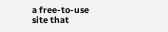a free-to-use site that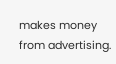makes money from advertising.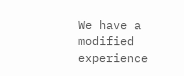We have a modified experience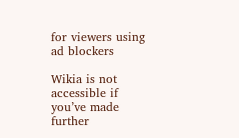for viewers using ad blockers

Wikia is not accessible if you’ve made further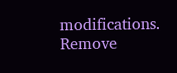modifications. Remove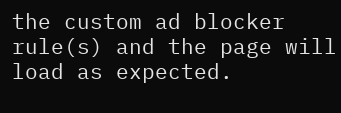the custom ad blocker rule(s) and the page will load as expected.